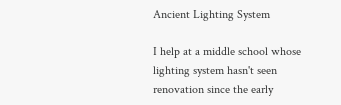Ancient Lighting System

I help at a middle school whose lighting system hasn't seen renovation since the early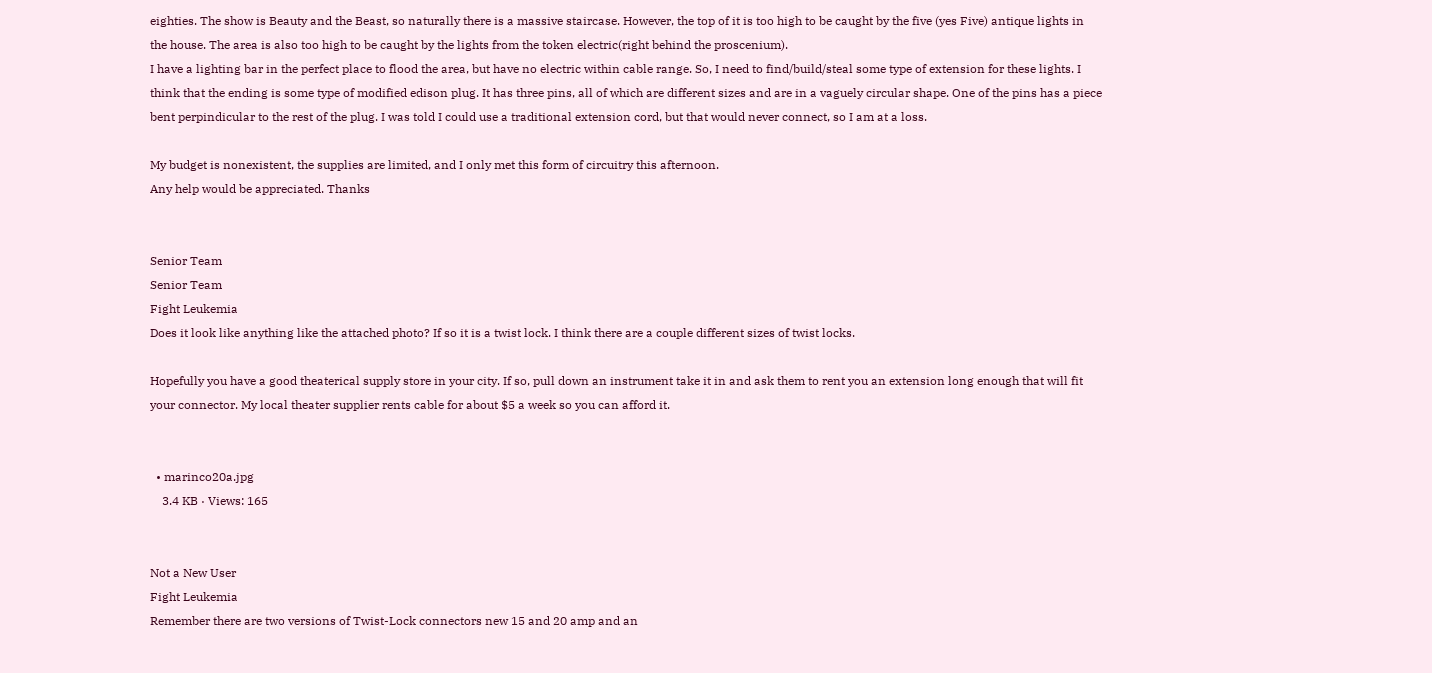eighties. The show is Beauty and the Beast, so naturally there is a massive staircase. However, the top of it is too high to be caught by the five (yes Five) antique lights in the house. The area is also too high to be caught by the lights from the token electric(right behind the proscenium).
I have a lighting bar in the perfect place to flood the area, but have no electric within cable range. So, I need to find/build/steal some type of extension for these lights. I think that the ending is some type of modified edison plug. It has three pins, all of which are different sizes and are in a vaguely circular shape. One of the pins has a piece bent perpindicular to the rest of the plug. I was told I could use a traditional extension cord, but that would never connect, so I am at a loss.

My budget is nonexistent, the supplies are limited, and I only met this form of circuitry this afternoon.
Any help would be appreciated. Thanks


Senior Team
Senior Team
Fight Leukemia
Does it look like anything like the attached photo? If so it is a twist lock. I think there are a couple different sizes of twist locks.

Hopefully you have a good theaterical supply store in your city. If so, pull down an instrument take it in and ask them to rent you an extension long enough that will fit your connector. My local theater supplier rents cable for about $5 a week so you can afford it.


  • marinco20a.jpg
    3.4 KB · Views: 165


Not a New User
Fight Leukemia
Remember there are two versions of Twist-Lock connectors new 15 and 20 amp and an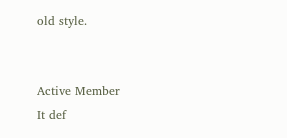old style.


Active Member
It def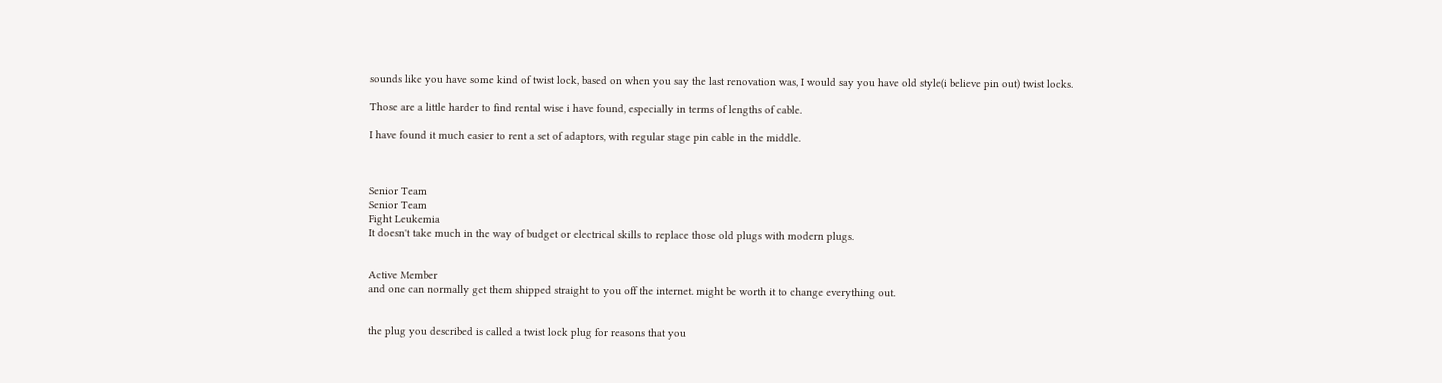sounds like you have some kind of twist lock, based on when you say the last renovation was, I would say you have old style(i believe pin out) twist locks.

Those are a little harder to find rental wise i have found, especially in terms of lengths of cable.

I have found it much easier to rent a set of adaptors, with regular stage pin cable in the middle.



Senior Team
Senior Team
Fight Leukemia
It doesn't take much in the way of budget or electrical skills to replace those old plugs with modern plugs.


Active Member
and one can normally get them shipped straight to you off the internet. might be worth it to change everything out.


the plug you described is called a twist lock plug for reasons that you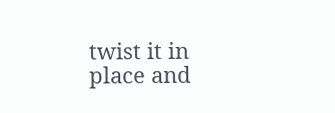twist it in place and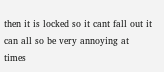then it is locked so it cant fall out it can all so be very annoying at times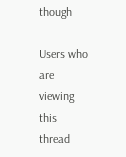though

Users who are viewing this thread